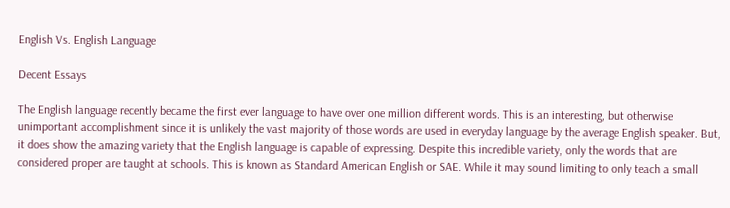English Vs. English Language

Decent Essays

The English language recently became the first ever language to have over one million different words. This is an interesting, but otherwise unimportant accomplishment since it is unlikely the vast majority of those words are used in everyday language by the average English speaker. But, it does show the amazing variety that the English language is capable of expressing. Despite this incredible variety, only the words that are considered proper are taught at schools. This is known as Standard American English or SAE. While it may sound limiting to only teach a small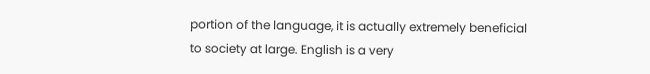portion of the language, it is actually extremely beneficial to society at large. English is a very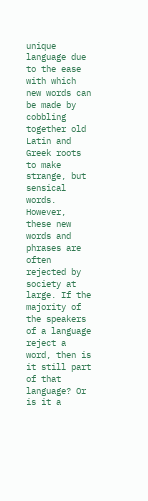unique language due to the ease with which new words can be made by cobbling together old Latin and Greek roots to make strange, but sensical words. However, these new words and phrases are often rejected by society at large. If the majority of the speakers of a language reject a word, then is it still part of that language? Or is it a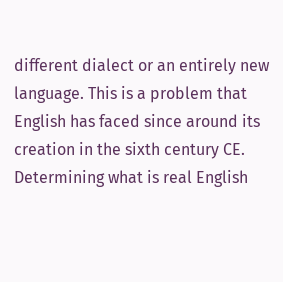different dialect or an entirely new language. This is a problem that English has faced since around its creation in the sixth century CE. Determining what is real English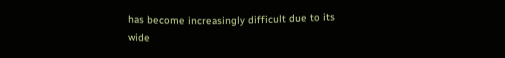has become increasingly difficult due to its wide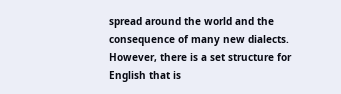spread around the world and the consequence of many new dialects. However, there is a set structure for English that is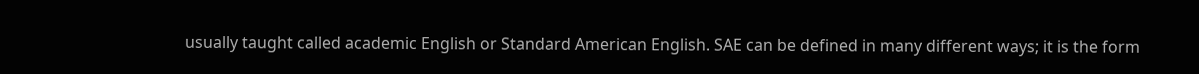usually taught called academic English or Standard American English. SAE can be defined in many different ways; it is the form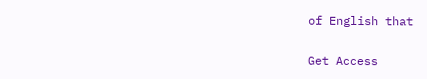of English that

Get Access